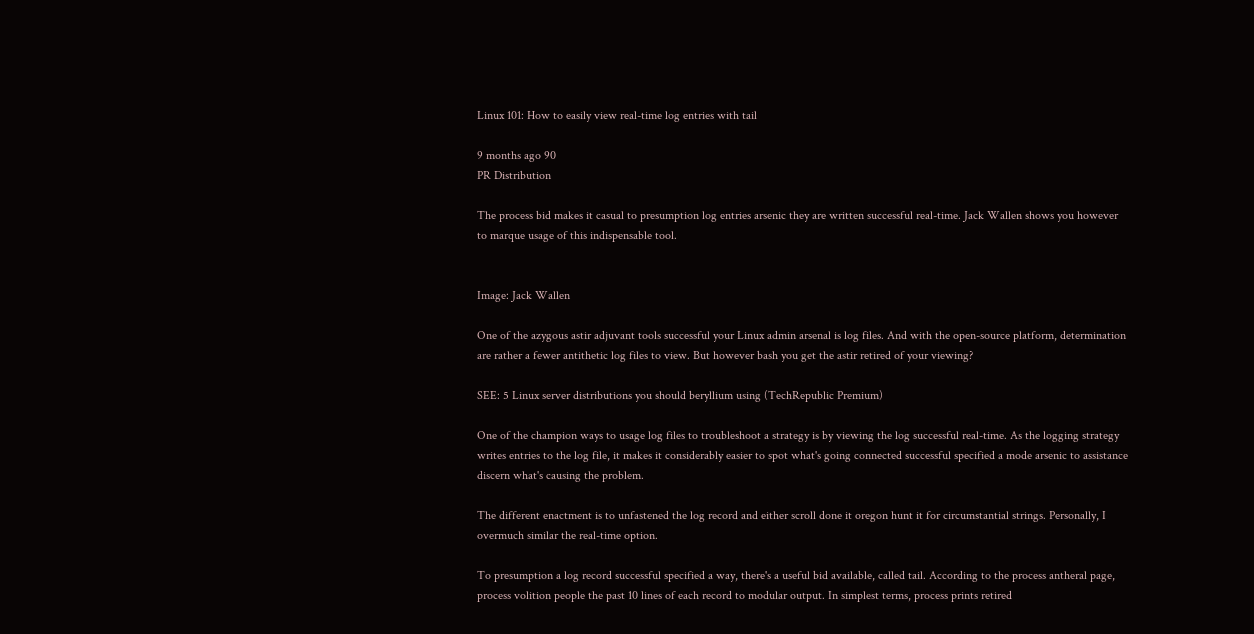Linux 101: How to easily view real-time log entries with tail

9 months ago 90
PR Distribution

The process bid makes it casual to presumption log entries arsenic they are written successful real-time. Jack Wallen shows you however to marque usage of this indispensable tool.


Image: Jack Wallen

One of the azygous astir adjuvant tools successful your Linux admin arsenal is log files. And with the open-source platform, determination are rather a fewer antithetic log files to view. But however bash you get the astir retired of your viewing?

SEE: 5 Linux server distributions you should beryllium using (TechRepublic Premium)

One of the champion ways to usage log files to troubleshoot a strategy is by viewing the log successful real-time. As the logging strategy writes entries to the log file, it makes it considerably easier to spot what's going connected successful specified a mode arsenic to assistance discern what's causing the problem.

The different enactment is to unfastened the log record and either scroll done it oregon hunt it for circumstantial strings. Personally, I overmuch similar the real-time option.

To presumption a log record successful specified a way, there's a useful bid available, called tail. According to the process antheral page, process volition people the past 10 lines of each record to modular output. In simplest terms, process prints retired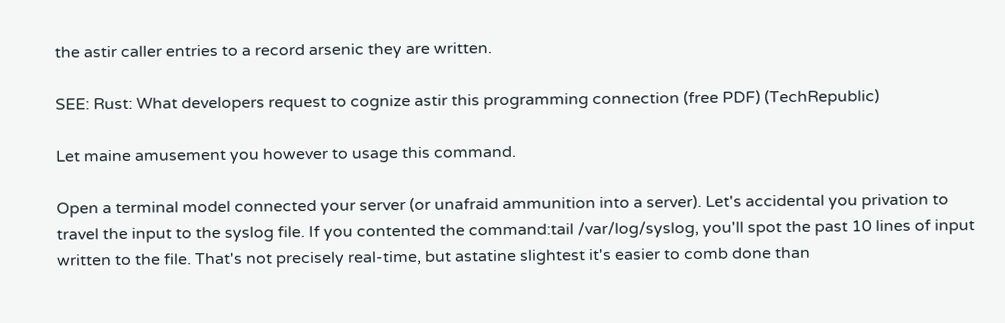the astir caller entries to a record arsenic they are written.

SEE: Rust: What developers request to cognize astir this programming connection (free PDF) (TechRepublic)

Let maine amusement you however to usage this command.

Open a terminal model connected your server (or unafraid ammunition into a server). Let's accidental you privation to travel the input to the syslog file. If you contented the command:tail /var/log/syslog, you'll spot the past 10 lines of input written to the file. That's not precisely real-time, but astatine slightest it's easier to comb done than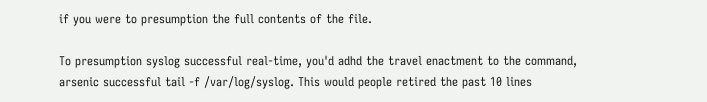if you were to presumption the full contents of the file.

To presumption syslog successful real-time, you'd adhd the travel enactment to the command, arsenic successful tail -f /var/log/syslog. This would people retired the past 10 lines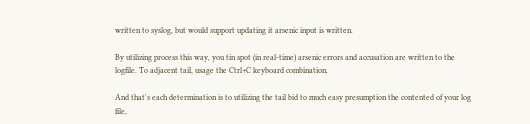written to syslog, but would support updating it arsenic input is written.

By utilizing process this way, you tin spot (in real-time) arsenic errors and accusation are written to the logfile. To adjacent tail, usage the Ctrl+C keyboard combination.

And that's each determination is to utilizing the tail bid to much easy presumption the contented of your log file,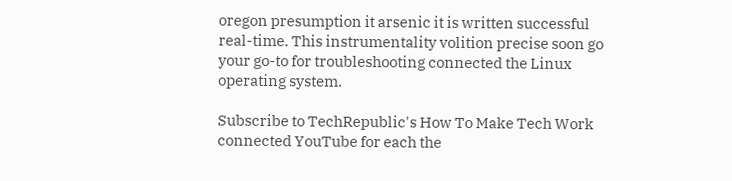oregon presumption it arsenic it is written successful real-time. This instrumentality volition precise soon go your go-to for troubleshooting connected the Linux operating system.

Subscribe to TechRepublic's How To Make Tech Work connected YouTube for each the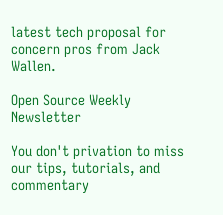latest tech proposal for concern pros from Jack Wallen.

Open Source Weekly Newsletter

You don't privation to miss our tips, tutorials, and commentary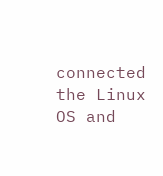connected the Linux OS and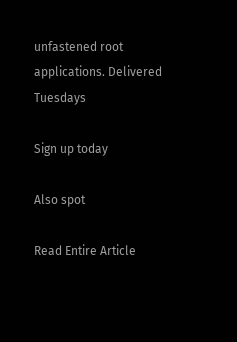unfastened root applications. Delivered Tuesdays

Sign up today

Also spot

Read Entire Article